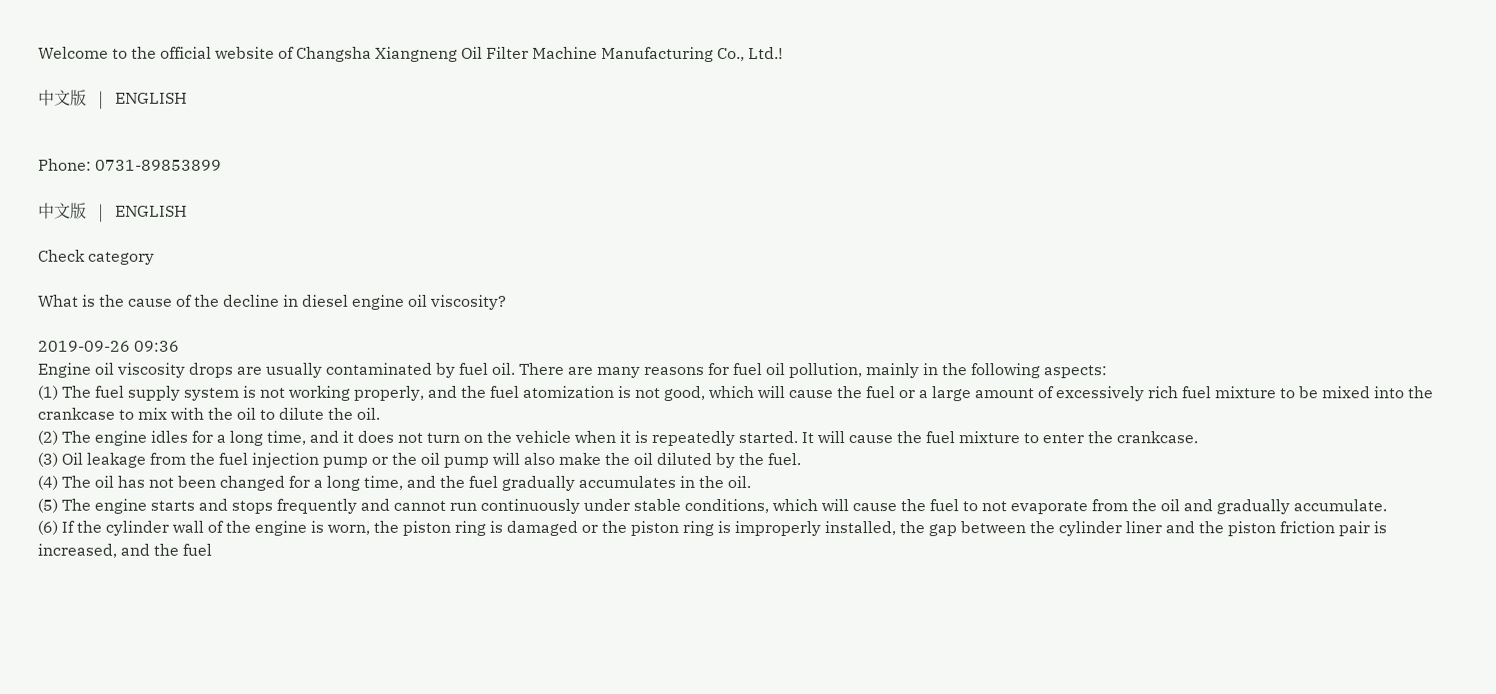Welcome to the official website of Changsha Xiangneng Oil Filter Machine Manufacturing Co., Ltd.!

中文版   |   ENGLISH


Phone: 0731-89853899

中文版   |   ENGLISH

Check category

What is the cause of the decline in diesel engine oil viscosity?

2019-09-26 09:36
Engine oil viscosity drops are usually contaminated by fuel oil. There are many reasons for fuel oil pollution, mainly in the following aspects:
(1) The fuel supply system is not working properly, and the fuel atomization is not good, which will cause the fuel or a large amount of excessively rich fuel mixture to be mixed into the crankcase to mix with the oil to dilute the oil.
(2) The engine idles for a long time, and it does not turn on the vehicle when it is repeatedly started. It will cause the fuel mixture to enter the crankcase.
(3) Oil leakage from the fuel injection pump or the oil pump will also make the oil diluted by the fuel.
(4) The oil has not been changed for a long time, and the fuel gradually accumulates in the oil.
(5) The engine starts and stops frequently and cannot run continuously under stable conditions, which will cause the fuel to not evaporate from the oil and gradually accumulate.
(6) If the cylinder wall of the engine is worn, the piston ring is damaged or the piston ring is improperly installed, the gap between the cylinder liner and the piston friction pair is increased, and the fuel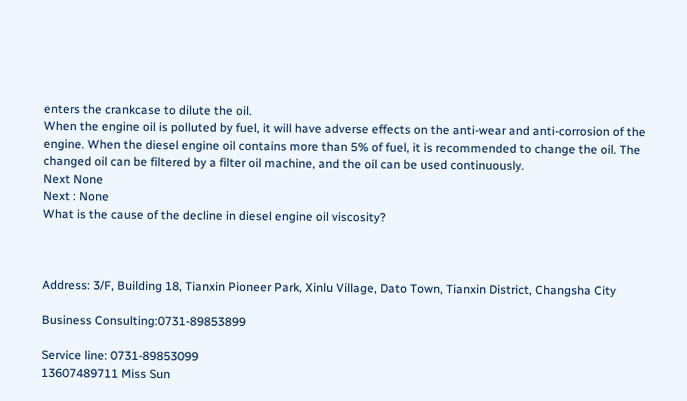enters the crankcase to dilute the oil.
When the engine oil is polluted by fuel, it will have adverse effects on the anti-wear and anti-corrosion of the engine. When the diesel engine oil contains more than 5% of fuel, it is recommended to change the oil. The changed oil can be filtered by a filter oil machine, and the oil can be used continuously.
Next None
Next : None
What is the cause of the decline in diesel engine oil viscosity?



Address: 3/F, Building 18, Tianxin Pioneer Park, Xinlu Village, Dato Town, Tianxin District, Changsha City

Business Consulting:0731-89853899

Service line: 0731-89853099
13607489711 Miss Sun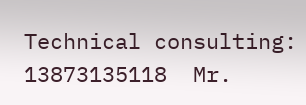Technical consulting:
13873135118  Mr.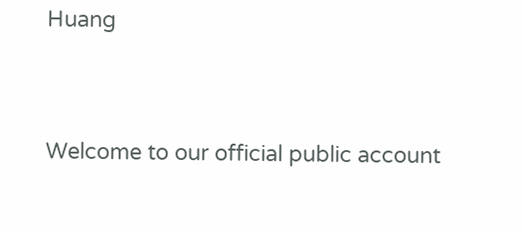Huang




Welcome to our official public account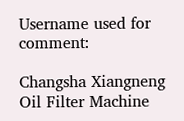Username used for comment:

Changsha Xiangneng Oil Filter Machine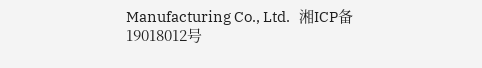Manufacturing Co., Ltd.   湘ICP备19018012号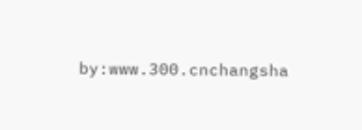by:www.300.cnchangsha